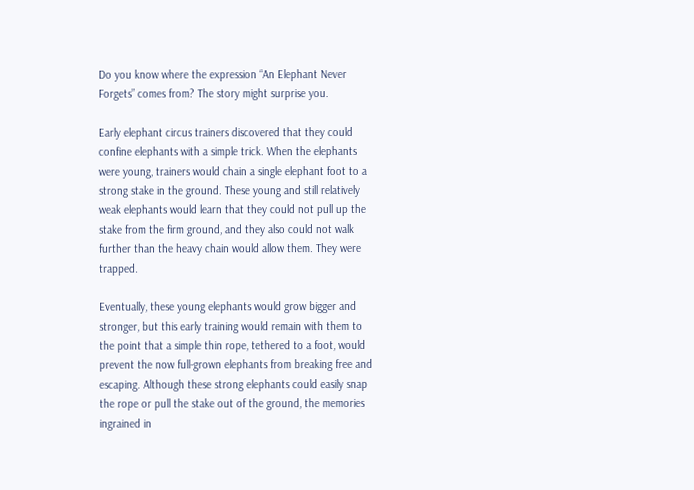Do you know where the expression “An Elephant Never Forgets” comes from? The story might surprise you.

Early elephant circus trainers discovered that they could confine elephants with a simple trick. When the elephants were young, trainers would chain a single elephant foot to a strong stake in the ground. These young and still relatively weak elephants would learn that they could not pull up the stake from the firm ground, and they also could not walk further than the heavy chain would allow them. They were trapped.

Eventually, these young elephants would grow bigger and stronger, but this early training would remain with them to the point that a simple thin rope, tethered to a foot, would prevent the now full-grown elephants from breaking free and escaping. Although these strong elephants could easily snap the rope or pull the stake out of the ground, the memories ingrained in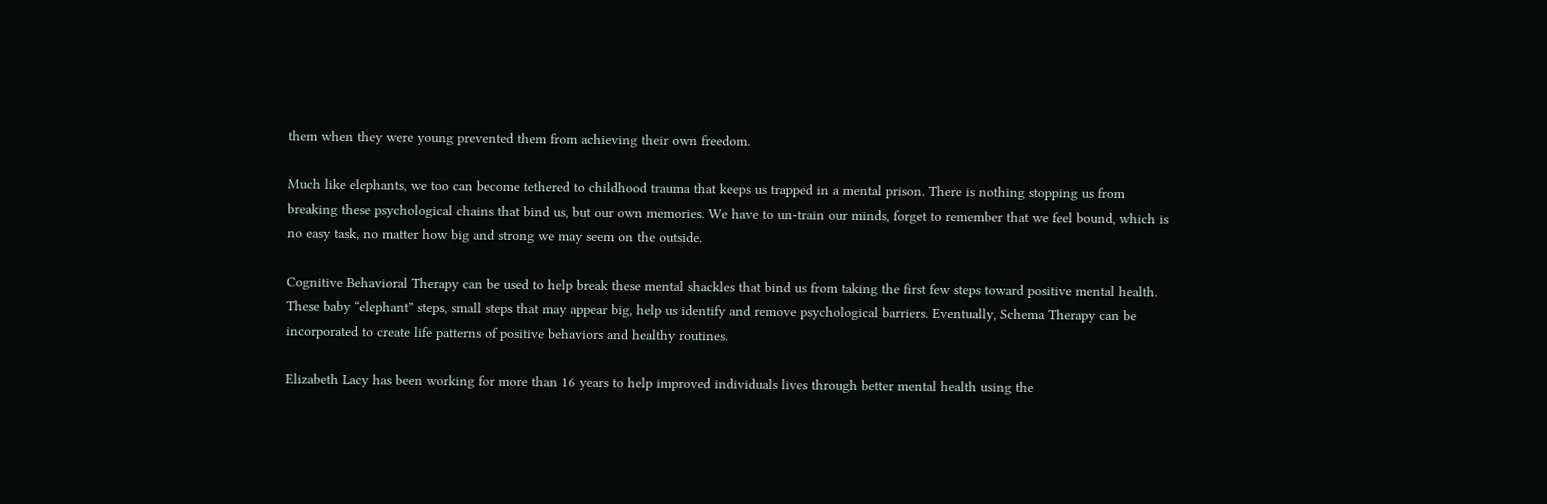them when they were young prevented them from achieving their own freedom.

Much like elephants, we too can become tethered to childhood trauma that keeps us trapped in a mental prison. There is nothing stopping us from breaking these psychological chains that bind us, but our own memories. We have to un-train our minds, forget to remember that we feel bound, which is no easy task, no matter how big and strong we may seem on the outside.

Cognitive Behavioral Therapy can be used to help break these mental shackles that bind us from taking the first few steps toward positive mental health. These baby “elephant” steps, small steps that may appear big, help us identify and remove psychological barriers. Eventually, Schema Therapy can be incorporated to create life patterns of positive behaviors and healthy routines.

Elizabeth Lacy has been working for more than 16 years to help improved individuals lives through better mental health using the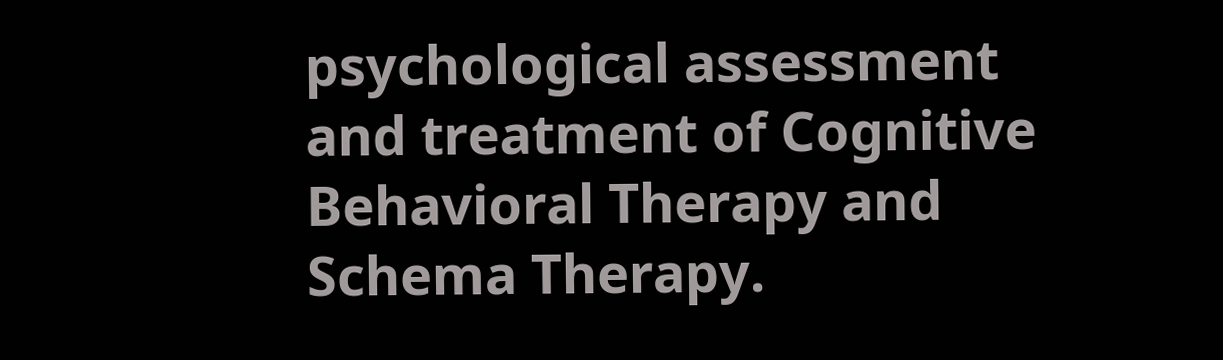psychological assessment and treatment of Cognitive Behavioral Therapy and Schema Therapy.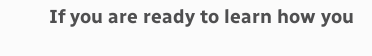If you are ready to learn how you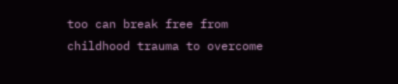too can break free from childhood trauma to overcome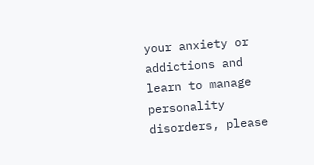your anxiety or addictions and learn to manage personality disorders, please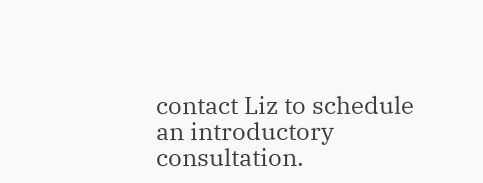contact Liz to schedule an introductory consultation.